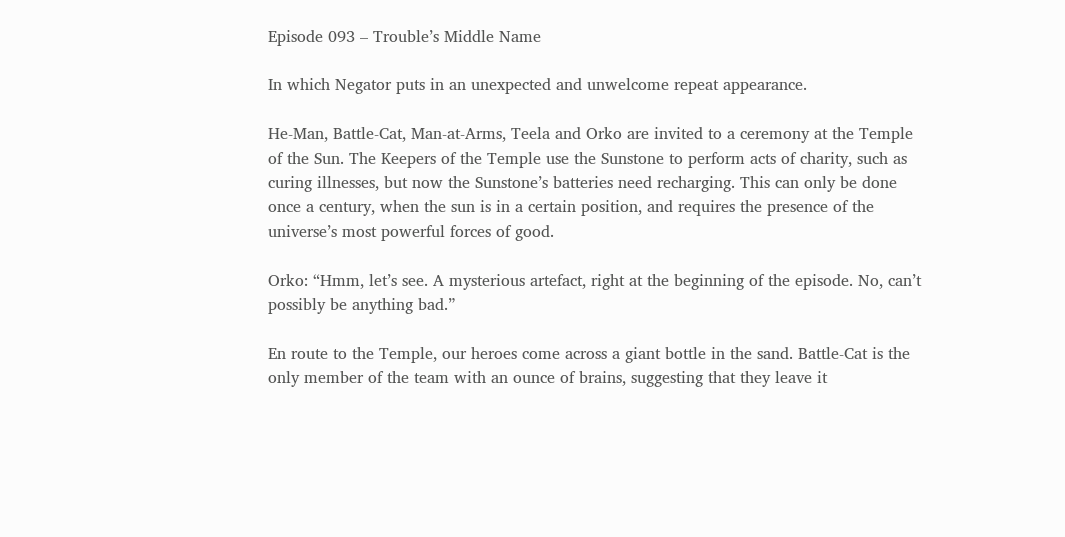Episode 093 – Trouble’s Middle Name

In which Negator puts in an unexpected and unwelcome repeat appearance.

He-Man, Battle-Cat, Man-at-Arms, Teela and Orko are invited to a ceremony at the Temple of the Sun. The Keepers of the Temple use the Sunstone to perform acts of charity, such as curing illnesses, but now the Sunstone’s batteries need recharging. This can only be done once a century, when the sun is in a certain position, and requires the presence of the universe’s most powerful forces of good.

Orko: “Hmm, let’s see. A mysterious artefact, right at the beginning of the episode. No, can’t possibly be anything bad.”

En route to the Temple, our heroes come across a giant bottle in the sand. Battle-Cat is the only member of the team with an ounce of brains, suggesting that they leave it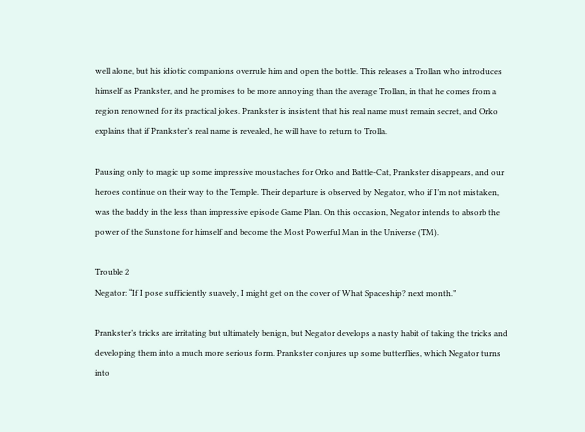well alone, but his idiotic companions overrule him and open the bottle. This releases a Trollan who introduces himself as Prankster, and he promises to be more annoying than the average Trollan, in that he comes from a region renowned for its practical jokes. Prankster is insistent that his real name must remain secret, and Orko explains that if Prankster’s real name is revealed, he will have to return to Trolla.

Pausing only to magic up some impressive moustaches for Orko and Battle-Cat, Prankster disappears, and our heroes continue on their way to the Temple. Their departure is observed by Negator, who if I’m not mistaken, was the baddy in the less than impressive episode Game Plan. On this occasion, Negator intends to absorb the power of the Sunstone for himself and become the Most Powerful Man in the Universe (TM).

Trouble 2
Negator: “If I pose sufficiently suavely, I might get on the cover of What Spaceship? next month.”

Prankster’s tricks are irritating but ultimately benign, but Negator develops a nasty habit of taking the tricks and developing them into a much more serious form. Prankster conjures up some butterflies, which Negator turns into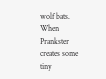wolf bats. When Prankster creates some tiny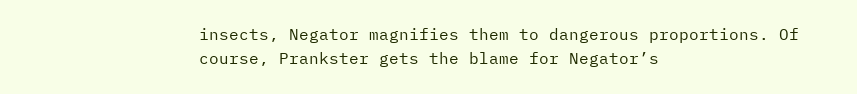insects, Negator magnifies them to dangerous proportions. Of course, Prankster gets the blame for Negator’s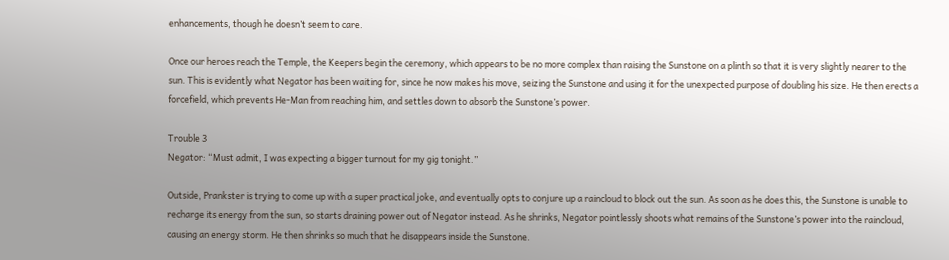enhancements, though he doesn’t seem to care.

Once our heroes reach the Temple, the Keepers begin the ceremony, which appears to be no more complex than raising the Sunstone on a plinth so that it is very slightly nearer to the sun. This is evidently what Negator has been waiting for, since he now makes his move, seizing the Sunstone and using it for the unexpected purpose of doubling his size. He then erects a forcefield, which prevents He-Man from reaching him, and settles down to absorb the Sunstone’s power.

Trouble 3
Negator: “Must admit, I was expecting a bigger turnout for my gig tonight.”

Outside, Prankster is trying to come up with a super practical joke, and eventually opts to conjure up a raincloud to block out the sun. As soon as he does this, the Sunstone is unable to recharge its energy from the sun, so starts draining power out of Negator instead. As he shrinks, Negator pointlessly shoots what remains of the Sunstone’s power into the raincloud, causing an energy storm. He then shrinks so much that he disappears inside the Sunstone.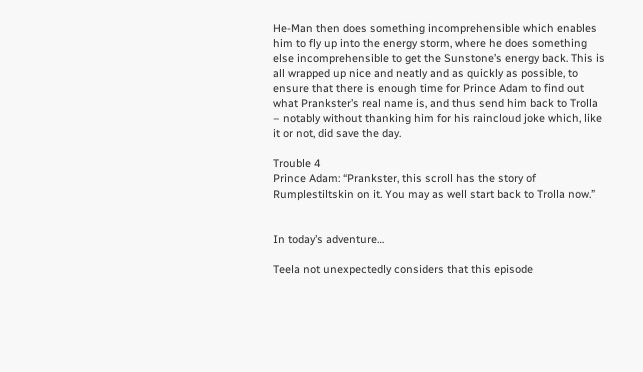He-Man then does something incomprehensible which enables him to fly up into the energy storm, where he does something else incomprehensible to get the Sunstone’s energy back. This is all wrapped up nice and neatly and as quickly as possible, to ensure that there is enough time for Prince Adam to find out what Prankster’s real name is, and thus send him back to Trolla – notably without thanking him for his raincloud joke which, like it or not, did save the day.

Trouble 4
Prince Adam: “Prankster, this scroll has the story of Rumplestiltskin on it. You may as well start back to Trolla now.”


In today’s adventure…

Teela not unexpectedly considers that this episode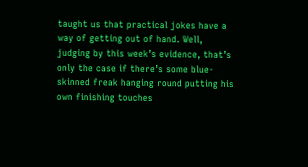taught us that practical jokes have a way of getting out of hand. Well, judging by this week’s evidence, that’s only the case if there’s some blue-skinned freak hanging round putting his own finishing touches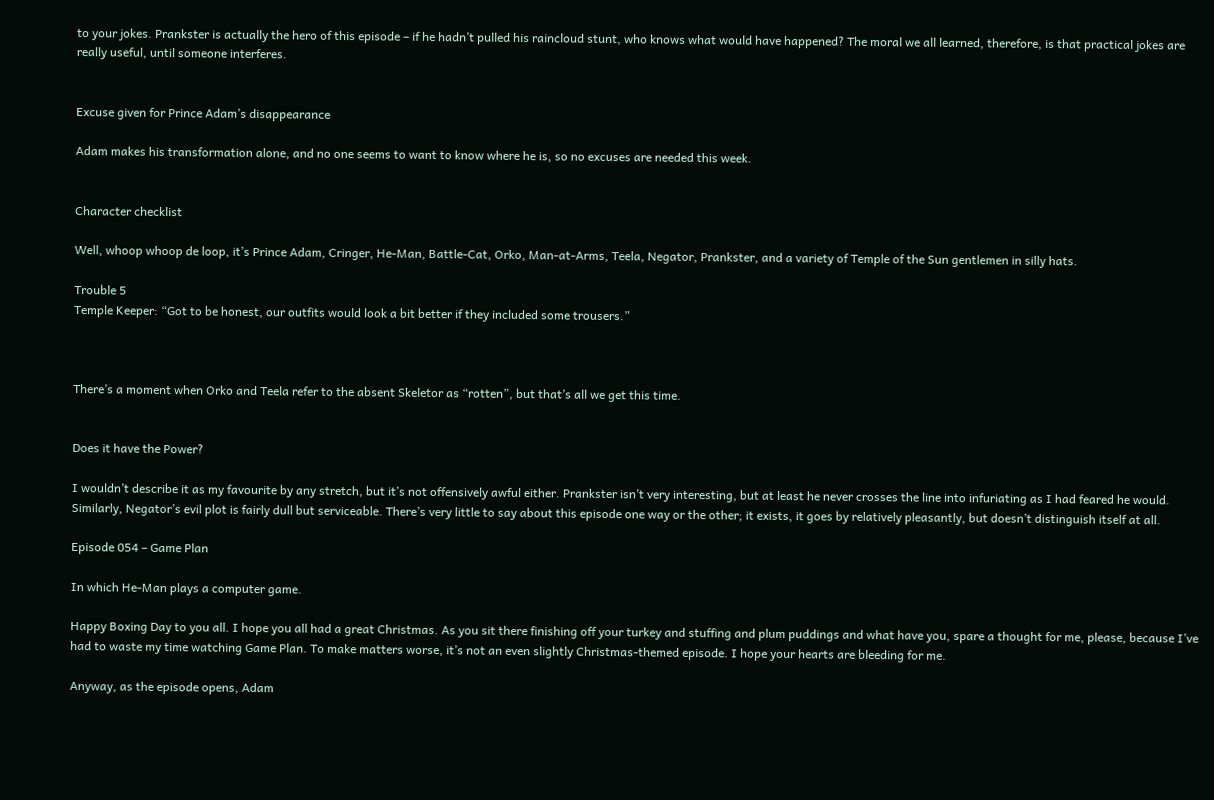to your jokes. Prankster is actually the hero of this episode – if he hadn’t pulled his raincloud stunt, who knows what would have happened? The moral we all learned, therefore, is that practical jokes are really useful, until someone interferes.


Excuse given for Prince Adam’s disappearance

Adam makes his transformation alone, and no one seems to want to know where he is, so no excuses are needed this week.


Character checklist

Well, whoop whoop de loop, it’s Prince Adam, Cringer, He-Man, Battle-Cat, Orko, Man-at-Arms, Teela, Negator, Prankster, and a variety of Temple of the Sun gentlemen in silly hats.

Trouble 5
Temple Keeper: “Got to be honest, our outfits would look a bit better if they included some trousers.”



There’s a moment when Orko and Teela refer to the absent Skeletor as “rotten”, but that’s all we get this time.


Does it have the Power?

I wouldn’t describe it as my favourite by any stretch, but it’s not offensively awful either. Prankster isn’t very interesting, but at least he never crosses the line into infuriating as I had feared he would. Similarly, Negator’s evil plot is fairly dull but serviceable. There’s very little to say about this episode one way or the other; it exists, it goes by relatively pleasantly, but doesn’t distinguish itself at all.

Episode 054 – Game Plan

In which He-Man plays a computer game.

Happy Boxing Day to you all. I hope you all had a great Christmas. As you sit there finishing off your turkey and stuffing and plum puddings and what have you, spare a thought for me, please, because I’ve had to waste my time watching Game Plan. To make matters worse, it’s not an even slightly Christmas-themed episode. I hope your hearts are bleeding for me.

Anyway, as the episode opens, Adam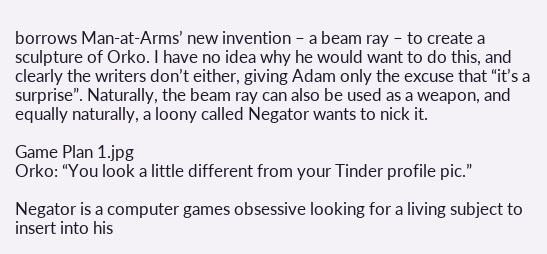borrows Man-at-Arms’ new invention – a beam ray – to create a sculpture of Orko. I have no idea why he would want to do this, and clearly the writers don’t either, giving Adam only the excuse that “it’s a surprise”. Naturally, the beam ray can also be used as a weapon, and equally naturally, a loony called Negator wants to nick it.

Game Plan 1.jpg
Orko: “You look a little different from your Tinder profile pic.”

Negator is a computer games obsessive looking for a living subject to insert into his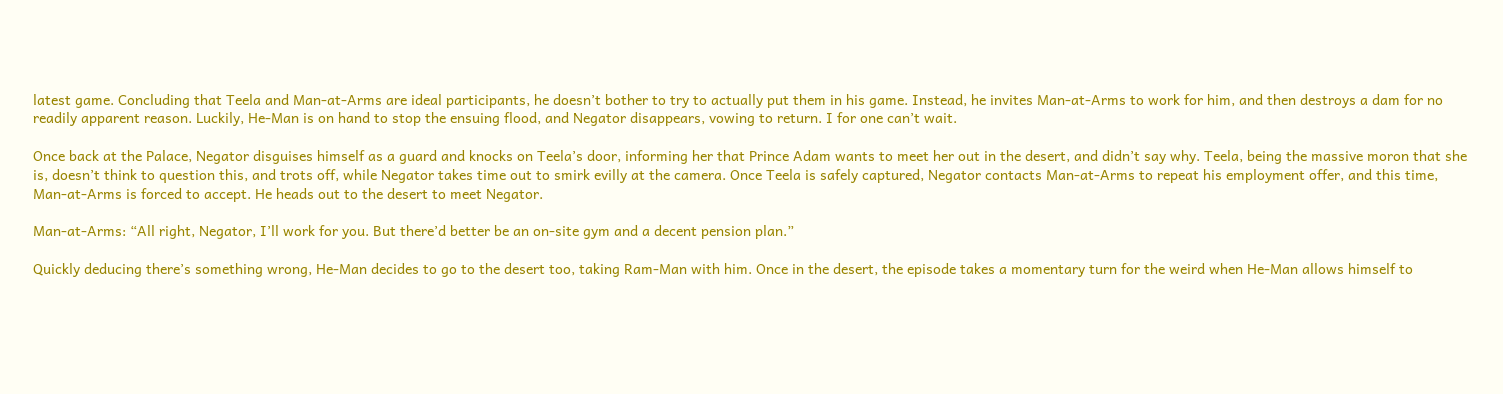latest game. Concluding that Teela and Man-at-Arms are ideal participants, he doesn’t bother to try to actually put them in his game. Instead, he invites Man-at-Arms to work for him, and then destroys a dam for no readily apparent reason. Luckily, He-Man is on hand to stop the ensuing flood, and Negator disappears, vowing to return. I for one can’t wait.

Once back at the Palace, Negator disguises himself as a guard and knocks on Teela’s door, informing her that Prince Adam wants to meet her out in the desert, and didn’t say why. Teela, being the massive moron that she is, doesn’t think to question this, and trots off, while Negator takes time out to smirk evilly at the camera. Once Teela is safely captured, Negator contacts Man-at-Arms to repeat his employment offer, and this time, Man-at-Arms is forced to accept. He heads out to the desert to meet Negator.

Man-at-Arms: “All right, Negator, I’ll work for you. But there’d better be an on-site gym and a decent pension plan.”

Quickly deducing there’s something wrong, He-Man decides to go to the desert too, taking Ram-Man with him. Once in the desert, the episode takes a momentary turn for the weird when He-Man allows himself to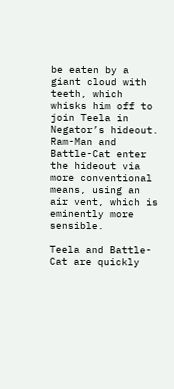be eaten by a giant cloud with teeth, which whisks him off to join Teela in Negator’s hideout. Ram-Man and Battle-Cat enter the hideout via more conventional means, using an air vent, which is eminently more sensible.

Teela and Battle-Cat are quickly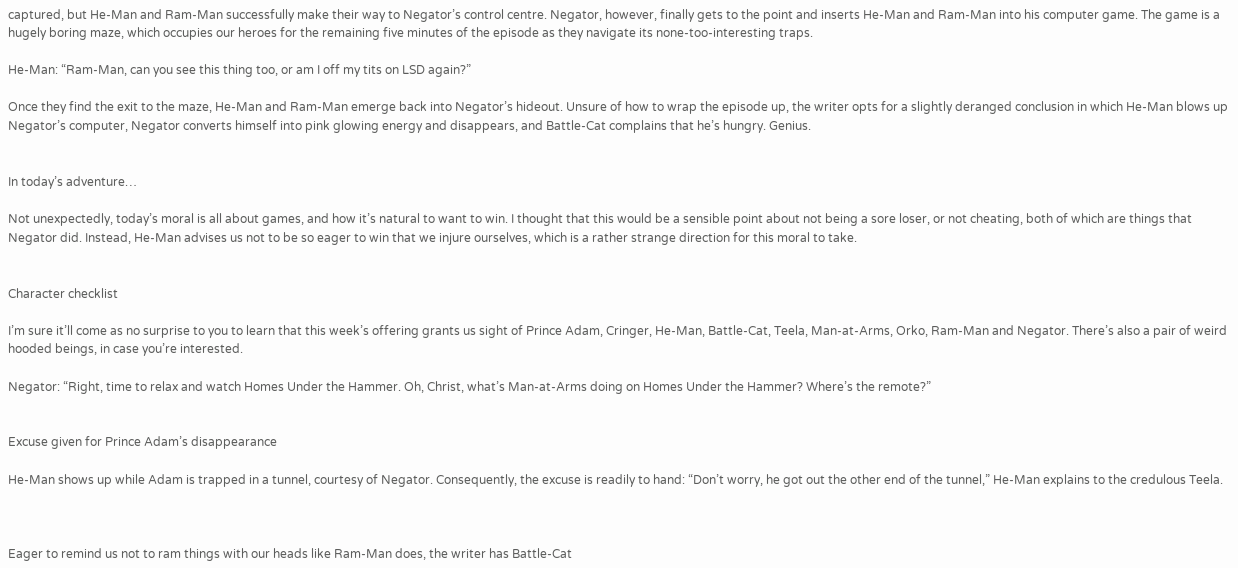captured, but He-Man and Ram-Man successfully make their way to Negator’s control centre. Negator, however, finally gets to the point and inserts He-Man and Ram-Man into his computer game. The game is a hugely boring maze, which occupies our heroes for the remaining five minutes of the episode as they navigate its none-too-interesting traps.

He-Man: “Ram-Man, can you see this thing too, or am I off my tits on LSD again?”

Once they find the exit to the maze, He-Man and Ram-Man emerge back into Negator’s hideout. Unsure of how to wrap the episode up, the writer opts for a slightly deranged conclusion in which He-Man blows up Negator’s computer, Negator converts himself into pink glowing energy and disappears, and Battle-Cat complains that he’s hungry. Genius.


In today’s adventure…

Not unexpectedly, today’s moral is all about games, and how it’s natural to want to win. I thought that this would be a sensible point about not being a sore loser, or not cheating, both of which are things that Negator did. Instead, He-Man advises us not to be so eager to win that we injure ourselves, which is a rather strange direction for this moral to take.


Character checklist

I’m sure it’ll come as no surprise to you to learn that this week’s offering grants us sight of Prince Adam, Cringer, He-Man, Battle-Cat, Teela, Man-at-Arms, Orko, Ram-Man and Negator. There’s also a pair of weird hooded beings, in case you’re interested.

Negator: “Right, time to relax and watch Homes Under the Hammer. Oh, Christ, what’s Man-at-Arms doing on Homes Under the Hammer? Where’s the remote?”


Excuse given for Prince Adam’s disappearance

He-Man shows up while Adam is trapped in a tunnel, courtesy of Negator. Consequently, the excuse is readily to hand: “Don’t worry, he got out the other end of the tunnel,” He-Man explains to the credulous Teela.



Eager to remind us not to ram things with our heads like Ram-Man does, the writer has Battle-Cat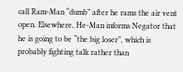call Ram-Man “dumb” after he rams the air vent open. Elsewhere, He-Man informs Negator that he is going to be “the big loser”, which is probably fighting talk rather than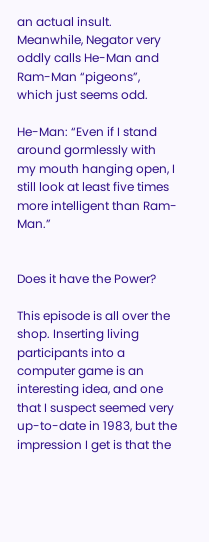an actual insult. Meanwhile, Negator very oddly calls He-Man and Ram-Man “pigeons”, which just seems odd.

He-Man: “Even if I stand around gormlessly with my mouth hanging open, I still look at least five times more intelligent than Ram-Man.”


Does it have the Power?

This episode is all over the shop. Inserting living participants into a computer game is an interesting idea, and one that I suspect seemed very up-to-date in 1983, but the impression I get is that the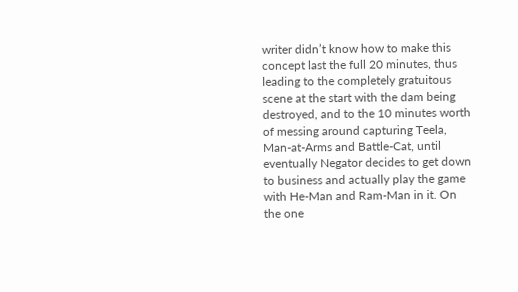writer didn’t know how to make this concept last the full 20 minutes, thus leading to the completely gratuitous scene at the start with the dam being destroyed, and to the 10 minutes worth of messing around capturing Teela, Man-at-Arms and Battle-Cat, until eventually Negator decides to get down to business and actually play the game with He-Man and Ram-Man in it. On the one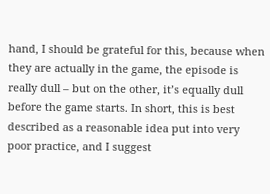hand, I should be grateful for this, because when they are actually in the game, the episode is really dull – but on the other, it’s equally dull before the game starts. In short, this is best described as a reasonable idea put into very poor practice, and I suggest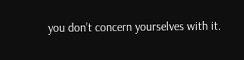you don’t concern yourselves with it.